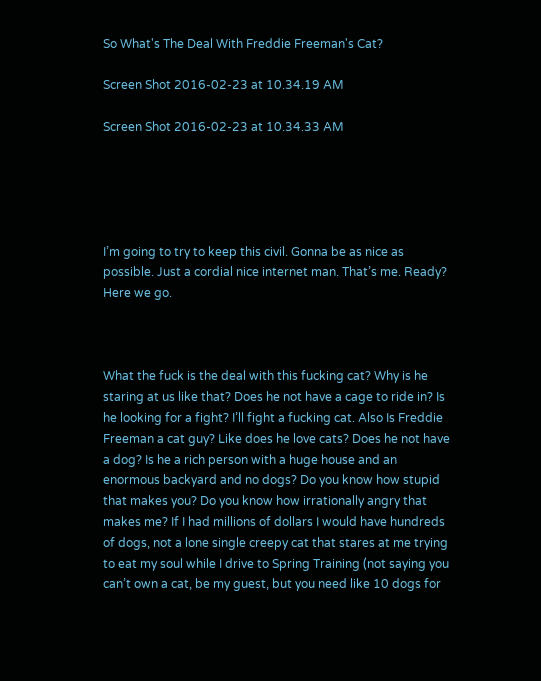So What's The Deal With Freddie Freeman's Cat?

Screen Shot 2016-02-23 at 10.34.19 AM

Screen Shot 2016-02-23 at 10.34.33 AM





I’m going to try to keep this civil. Gonna be as nice as possible. Just a cordial nice internet man. That’s me. Ready? Here we go.



What the fuck is the deal with this fucking cat? Why is he staring at us like that? Does he not have a cage to ride in? Is he looking for a fight? I’ll fight a fucking cat. Also Is Freddie Freeman a cat guy? Like does he love cats? Does he not have a dog? Is he a rich person with a huge house and an enormous backyard and no dogs? Do you know how stupid that makes you? Do you know how irrationally angry that makes me? If I had millions of dollars I would have hundreds of dogs, not a lone single creepy cat that stares at me trying to eat my soul while I drive to Spring Training (not saying you can’t own a cat, be my guest, but you need like 10 dogs for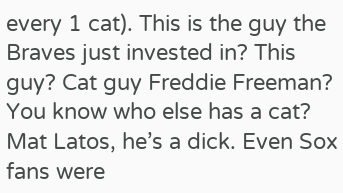every 1 cat). This is the guy the Braves just invested in? This guy? Cat guy Freddie Freeman? You know who else has a cat? Mat Latos, he’s a dick. Even Sox fans were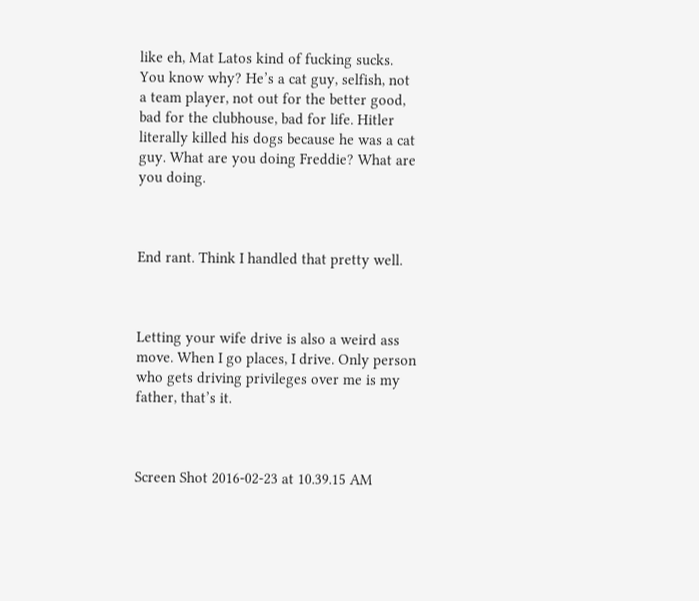like eh, Mat Latos kind of fucking sucks. You know why? He’s a cat guy, selfish, not a team player, not out for the better good, bad for the clubhouse, bad for life. Hitler literally killed his dogs because he was a cat guy. What are you doing Freddie? What are you doing.



End rant. Think I handled that pretty well.



Letting your wife drive is also a weird ass move. When I go places, I drive. Only person who gets driving privileges over me is my father, that’s it.



Screen Shot 2016-02-23 at 10.39.15 AM